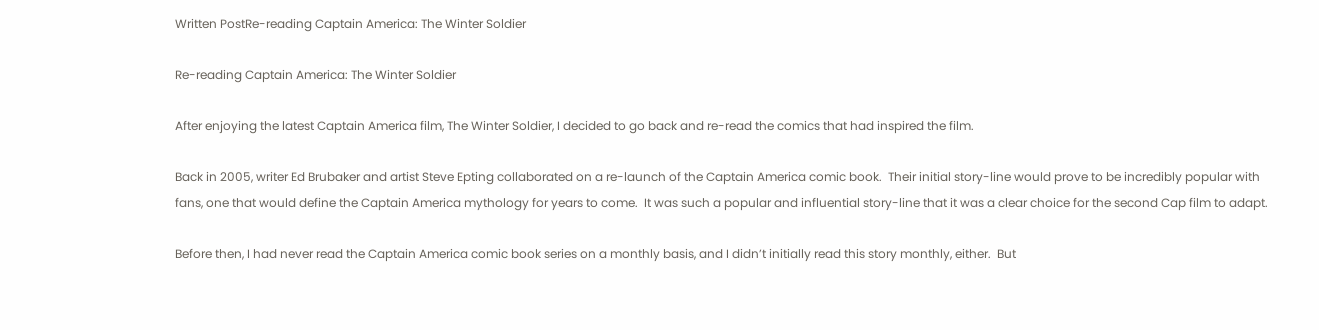Written PostRe-reading Captain America: The Winter Soldier

Re-reading Captain America: The Winter Soldier

After enjoying the latest Captain America film, The Winter Soldier, I decided to go back and re-read the comics that had inspired the film.

Back in 2005, writer Ed Brubaker and artist Steve Epting collaborated on a re-launch of the Captain America comic book.  Their initial story-line would prove to be incredibly popular with fans, one that would define the Captain America mythology for years to come.  It was such a popular and influential story-line that it was a clear choice for the second Cap film to adapt.

Before then, I had never read the Captain America comic book series on a monthly basis, and I didn’t initially read this story monthly, either.  But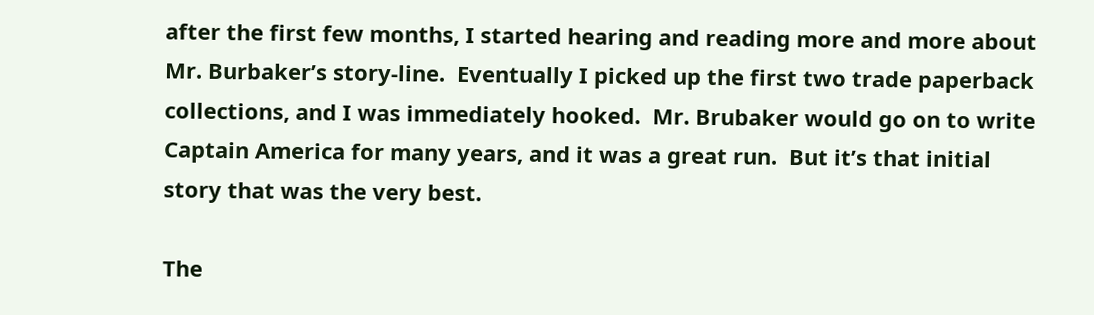after the first few months, I started hearing and reading more and more about Mr. Burbaker’s story-line.  Eventually I picked up the first two trade paperback collections, and I was immediately hooked.  Mr. Brubaker would go on to write Captain America for many years, and it was a great run.  But it’s that initial story that was the very best.

The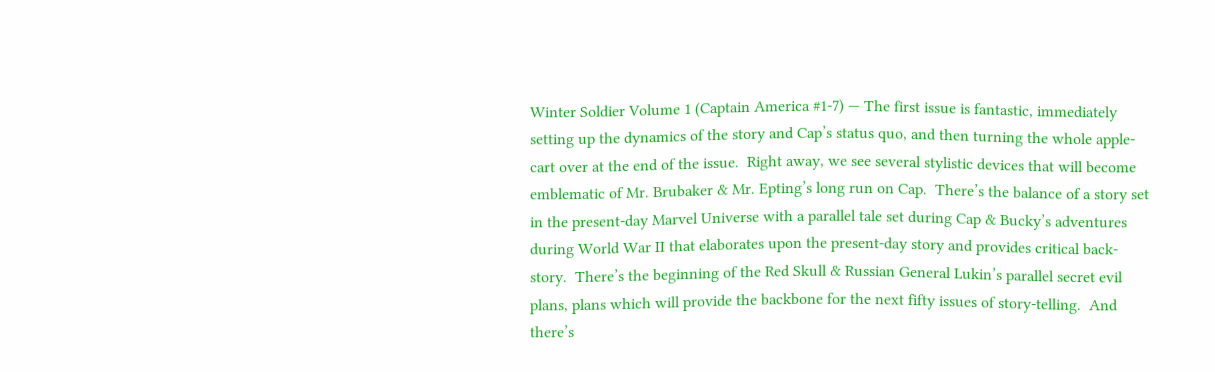Winter Soldier Volume 1 (Captain America #1-7) — The first issue is fantastic, immediately setting up the dynamics of the story and Cap’s status quo, and then turning the whole apple-cart over at the end of the issue.  Right away, we see several stylistic devices that will become emblematic of Mr. Brubaker & Mr. Epting’s long run on Cap.  There’s the balance of a story set in the present-day Marvel Universe with a parallel tale set during Cap & Bucky’s adventures during World War II that elaborates upon the present-day story and provides critical back-story.  There’s the beginning of the Red Skull & Russian General Lukin’s parallel secret evil plans, plans which will provide the backbone for the next fifty issues of story-telling.  And there’s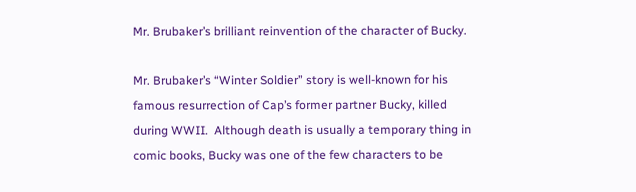Mr. Brubaker’s brilliant reinvention of the character of Bucky.

Mr. Brubaker’s “Winter Soldier” story is well-known for his famous resurrection of Cap’s former partner Bucky, killed during WWII.  Although death is usually a temporary thing in comic books, Bucky was one of the few characters to be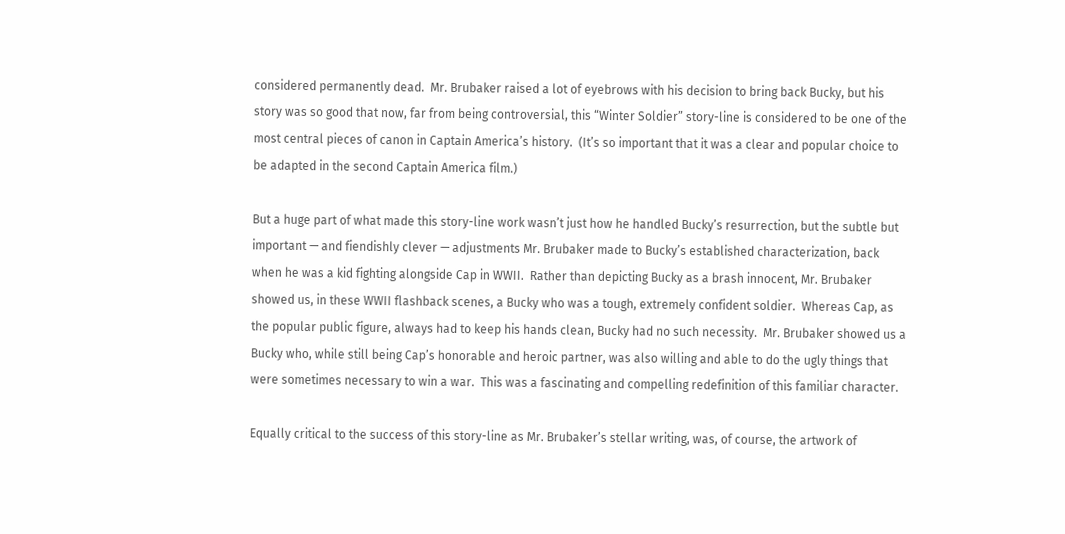considered permanently dead.  Mr. Brubaker raised a lot of eyebrows with his decision to bring back Bucky, but his story was so good that now, far from being controversial, this “Winter Soldier” story-line is considered to be one of the most central pieces of canon in Captain America’s history.  (It’s so important that it was a clear and popular choice to be adapted in the second Captain America film.)

But a huge part of what made this story-line work wasn’t just how he handled Bucky’s resurrection, but the subtle but important — and fiendishly clever — adjustments Mr. Brubaker made to Bucky’s established characterization, back when he was a kid fighting alongside Cap in WWII.  Rather than depicting Bucky as a brash innocent, Mr. Brubaker showed us, in these WWII flashback scenes, a Bucky who was a tough, extremely confident soldier.  Whereas Cap, as the popular public figure, always had to keep his hands clean, Bucky had no such necessity.  Mr. Brubaker showed us a Bucky who, while still being Cap’s honorable and heroic partner, was also willing and able to do the ugly things that were sometimes necessary to win a war.  This was a fascinating and compelling redefinition of this familiar character.

Equally critical to the success of this story-line as Mr. Brubaker’s stellar writing, was, of course, the artwork of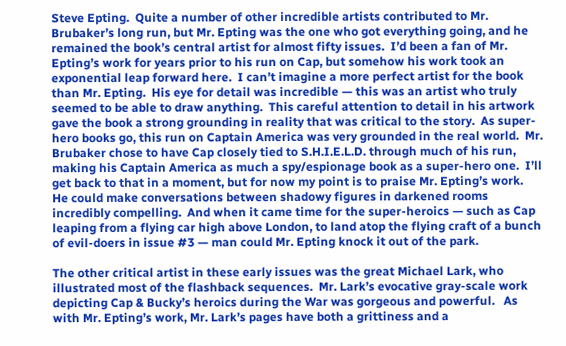Steve Epting.  Quite a number of other incredible artists contributed to Mr. Brubaker’s long run, but Mr. Epting was the one who got everything going, and he remained the book’s central artist for almost fifty issues.  I’d been a fan of Mr. Epting’s work for years prior to his run on Cap, but somehow his work took an exponential leap forward here.  I can’t imagine a more perfect artist for the book than Mr. Epting.  His eye for detail was incredible — this was an artist who truly seemed to be able to draw anything.  This careful attention to detail in his artwork gave the book a strong grounding in reality that was critical to the story.  As super-hero books go, this run on Captain America was very grounded in the real world.  Mr. Brubaker chose to have Cap closely tied to S.H.I.E.L.D. through much of his run, making his Captain America as much a spy/espionage book as a super-hero one.  I’ll get back to that in a moment, but for now my point is to praise Mr. Epting’s work.  He could make conversations between shadowy figures in darkened rooms incredibly compelling.  And when it came time for the super-heroics — such as Cap leaping from a flying car high above London, to land atop the flying craft of a bunch of evil-doers in issue #3 — man could Mr. Epting knock it out of the park.

The other critical artist in these early issues was the great Michael Lark, who illustrated most of the flashback sequences.  Mr. Lark’s evocative gray-scale work depicting Cap & Bucky’s heroics during the War was gorgeous and powerful.   As with Mr. Epting’s work, Mr. Lark’s pages have both a grittiness and a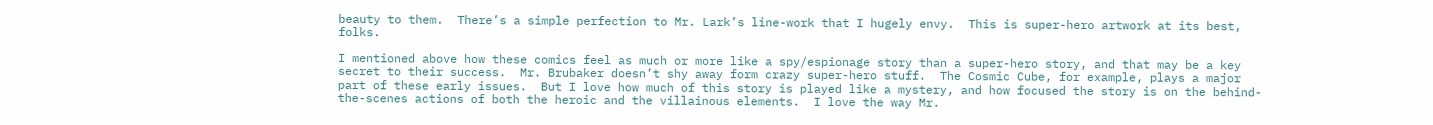beauty to them.  There’s a simple perfection to Mr. Lark’s line-work that I hugely envy.  This is super-hero artwork at its best, folks.

I mentioned above how these comics feel as much or more like a spy/espionage story than a super-hero story, and that may be a key secret to their success.  Mr. Brubaker doesn’t shy away form crazy super-hero stuff.  The Cosmic Cube, for example, plays a major part of these early issues.  But I love how much of this story is played like a mystery, and how focused the story is on the behind-the-scenes actions of both the heroic and the villainous elements.  I love the way Mr.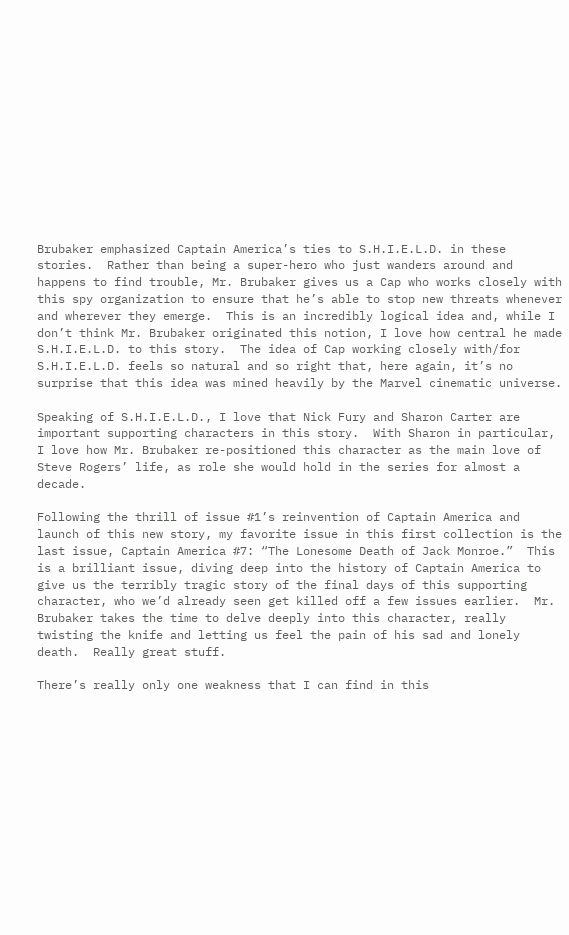Brubaker emphasized Captain America’s ties to S.H.I.E.L.D. in these stories.  Rather than being a super-hero who just wanders around and happens to find trouble, Mr. Brubaker gives us a Cap who works closely with this spy organization to ensure that he’s able to stop new threats whenever and wherever they emerge.  This is an incredibly logical idea and, while I don’t think Mr. Brubaker originated this notion, I love how central he made S.H.I.E.L.D. to this story.  The idea of Cap working closely with/for S.H.I.E.L.D. feels so natural and so right that, here again, it’s no surprise that this idea was mined heavily by the Marvel cinematic universe.

Speaking of S.H.I.E.L.D., I love that Nick Fury and Sharon Carter are important supporting characters in this story.  With Sharon in particular, I love how Mr. Brubaker re-positioned this character as the main love of Steve Rogers’ life, as role she would hold in the series for almost a decade.

Following the thrill of issue #1’s reinvention of Captain America and launch of this new story, my favorite issue in this first collection is the last issue, Captain America #7: “The Lonesome Death of Jack Monroe.”  This is a brilliant issue, diving deep into the history of Captain America to give us the terribly tragic story of the final days of this supporting character, who we’d already seen get killed off a few issues earlier.  Mr. Brubaker takes the time to delve deeply into this character, really twisting the knife and letting us feel the pain of his sad and lonely death.  Really great stuff.

There’s really only one weakness that I can find in this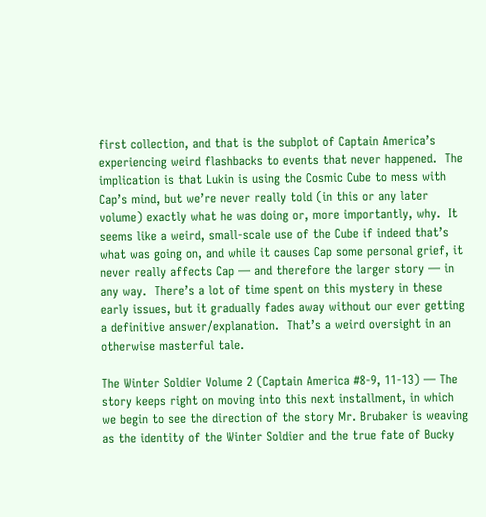first collection, and that is the subplot of Captain America’s experiencing weird flashbacks to events that never happened.  The implication is that Lukin is using the Cosmic Cube to mess with Cap’s mind, but we’re never really told (in this or any later volume) exactly what he was doing or, more importantly, why.  It seems like a weird, small-scale use of the Cube if indeed that’s what was going on, and while it causes Cap some personal grief, it never really affects Cap — and therefore the larger story — in any way.  There’s a lot of time spent on this mystery in these early issues, but it gradually fades away without our ever getting a definitive answer/explanation.  That’s a weird oversight in an otherwise masterful tale.

The Winter Soldier Volume 2 (Captain America #8-9, 11-13) — The story keeps right on moving into this next installment, in which we begin to see the direction of the story Mr. Brubaker is weaving as the identity of the Winter Soldier and the true fate of Bucky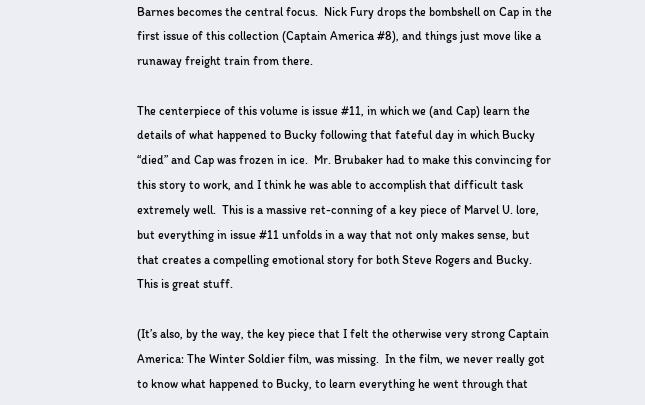Barnes becomes the central focus.  Nick Fury drops the bombshell on Cap in the first issue of this collection (Captain America #8), and things just move like a runaway freight train from there.

The centerpiece of this volume is issue #11, in which we (and Cap) learn the details of what happened to Bucky following that fateful day in which Bucky “died” and Cap was frozen in ice.  Mr. Brubaker had to make this convincing for this story to work, and I think he was able to accomplish that difficult task extremely well.  This is a massive ret-conning of a key piece of Marvel U. lore, but everything in issue #11 unfolds in a way that not only makes sense, but that creates a compelling emotional story for both Steve Rogers and Bucky.  This is great stuff.

(It’s also, by the way, the key piece that I felt the otherwise very strong Captain America: The Winter Soldier film, was missing.  In the film, we never really got to know what happened to Bucky, to learn everything he went through that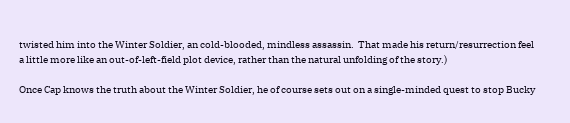twisted him into the Winter Soldier, an cold-blooded, mindless assassin.  That made his return/resurrection feel a little more like an out-of-left-field plot device, rather than the natural unfolding of the story.)

Once Cap knows the truth about the Winter Soldier, he of course sets out on a single-minded quest to stop Bucky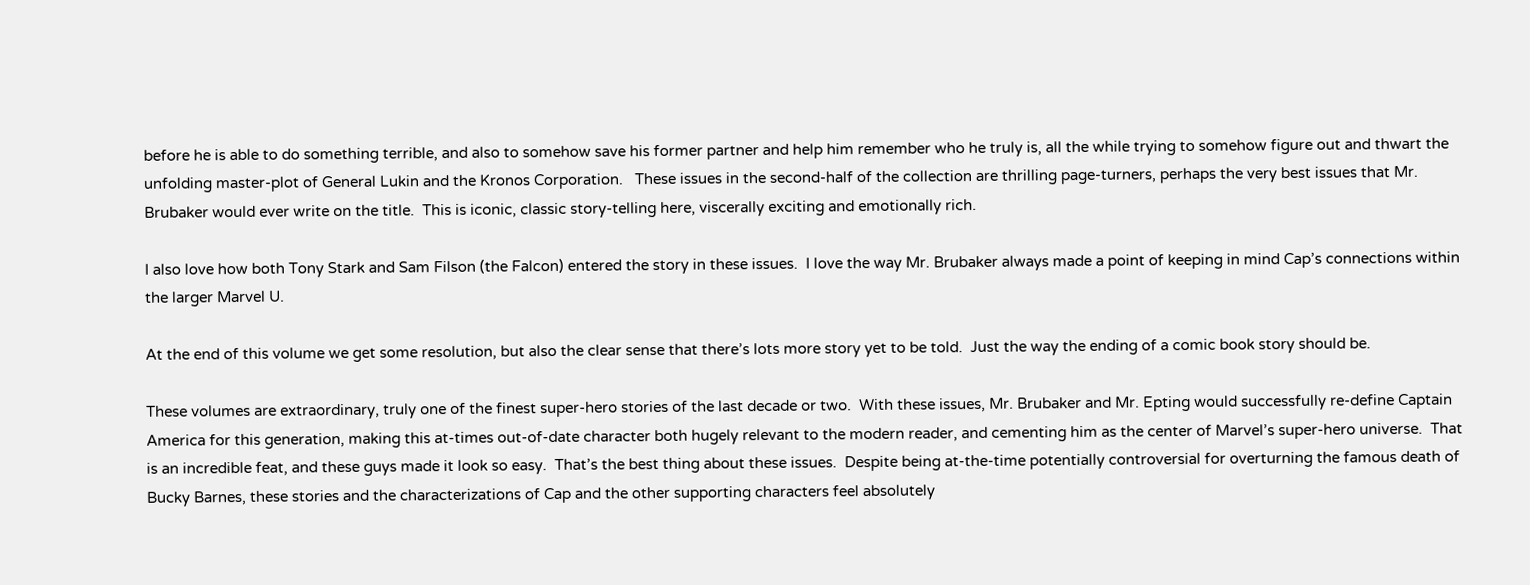before he is able to do something terrible, and also to somehow save his former partner and help him remember who he truly is, all the while trying to somehow figure out and thwart the unfolding master-plot of General Lukin and the Kronos Corporation.   These issues in the second-half of the collection are thrilling page-turners, perhaps the very best issues that Mr. Brubaker would ever write on the title.  This is iconic, classic story-telling here, viscerally exciting and emotionally rich.

I also love how both Tony Stark and Sam Filson (the Falcon) entered the story in these issues.  I love the way Mr. Brubaker always made a point of keeping in mind Cap’s connections within the larger Marvel U.

At the end of this volume we get some resolution, but also the clear sense that there’s lots more story yet to be told.  Just the way the ending of a comic book story should be.

These volumes are extraordinary, truly one of the finest super-hero stories of the last decade or two.  With these issues, Mr. Brubaker and Mr. Epting would successfully re-define Captain America for this generation, making this at-times out-of-date character both hugely relevant to the modern reader, and cementing him as the center of Marvel’s super-hero universe.  That is an incredible feat, and these guys made it look so easy.  That’s the best thing about these issues.  Despite being at-the-time potentially controversial for overturning the famous death of Bucky Barnes, these stories and the characterizations of Cap and the other supporting characters feel absolutely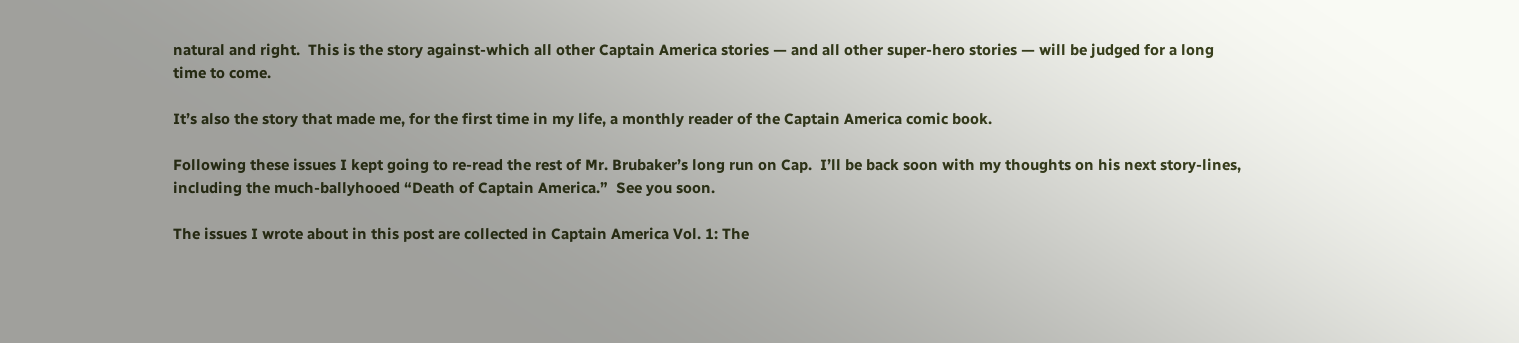natural and right.  This is the story against-which all other Captain America stories — and all other super-hero stories — will be judged for a long time to come.

It’s also the story that made me, for the first time in my life, a monthly reader of the Captain America comic book.

Following these issues I kept going to re-read the rest of Mr. Brubaker’s long run on Cap.  I’ll be back soon with my thoughts on his next story-lines, including the much-ballyhooed “Death of Captain America.”  See you soon.

The issues I wrote about in this post are collected in Captain America Vol. 1: The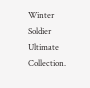Winter Soldier Ultimate Collection.